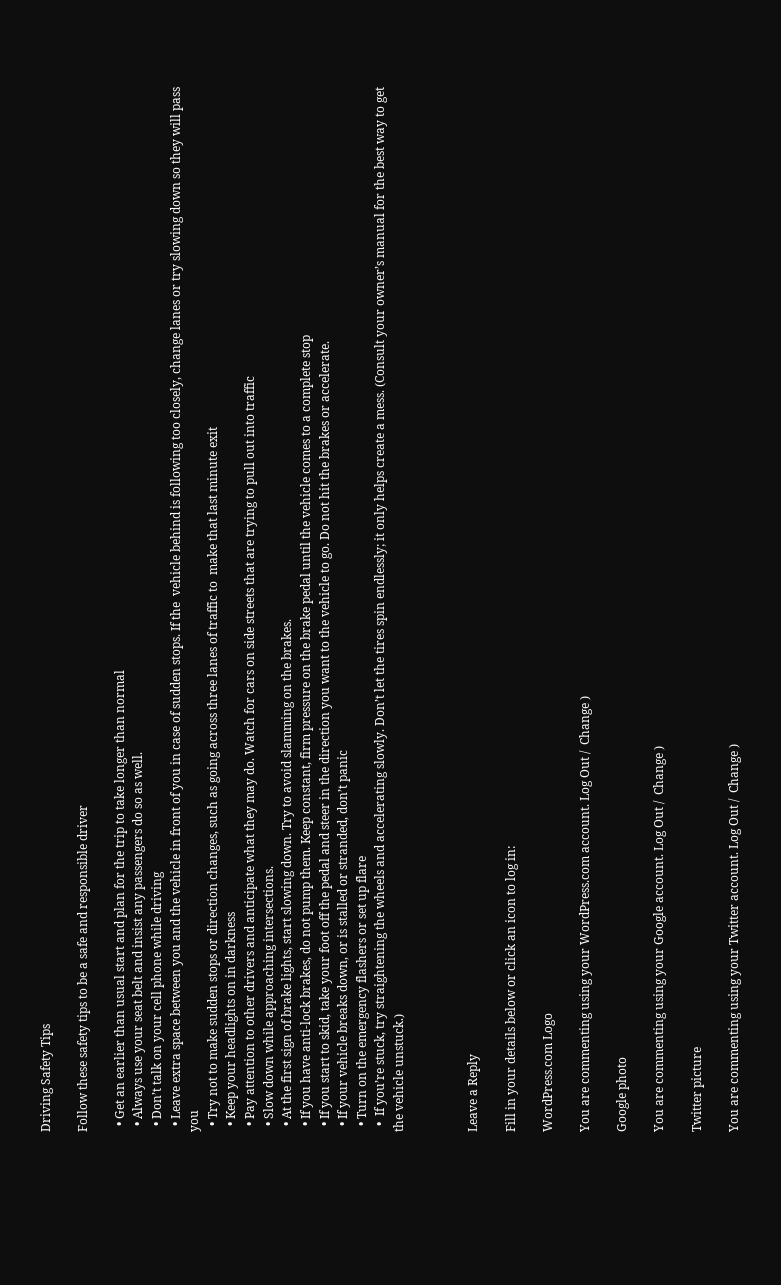Driving Safety Tips

Follow these safety tips to be a safe and responsible driver

  • Get an earlier than usual start and plan for the trip to take longer than normal
  • Always use your seat belt and insist any passengers do so as well.
  • Don’t talk on your cell phone while driving
  • Leave extra space between you and the vehicle in front of you in case of sudden stops. If the  vehicle behind is following too closely, change lanes or try slowing down so they will pass you
  • Try not to make sudden stops or direction changes, such as going across three lanes of traffic to  make that last minute exit
  • Keep your headlights on in darkness
  • Pay attention to other drivers and anticipate what they may do. Watch for cars on side streets that are trying to pull out into traffic
  • Slow down while approaching intersections.
  • At the first sign of brake lights, start slowing down. Try to avoid slamming on the brakes.
  • If you have anti-lock brakes, do not pump them. Keep constant, firm pressure on the brake pedal until the vehicle comes to a complete stop
  • If you start to skid, take your foot off the pedal and steer in the direction you want to the vehicle to go. Do not hit the brakes or accelerate.
  • If your vehicle breaks down, or is stalled or stranded, don’t panic
  • Turn on the emergency flashers or set up flare
  •  If you’re stuck, try straightening the wheels and accelerating slowly. Don’t let the tires spin endlessly; it only helps create a mess. (Consult your owner’s manual for the best way to get the vehicle unstuck.)



Leave a Reply

Fill in your details below or click an icon to log in:

WordPress.com Logo

You are commenting using your WordPress.com account. Log Out /  Change )

Google photo

You are commenting using your Google account. Log Out /  Change )

Twitter picture

You are commenting using your Twitter account. Log Out /  Change )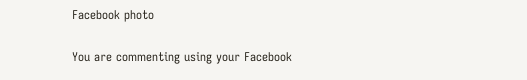Facebook photo

You are commenting using your Facebook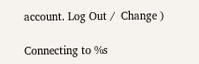account. Log Out /  Change )

Connecting to %s